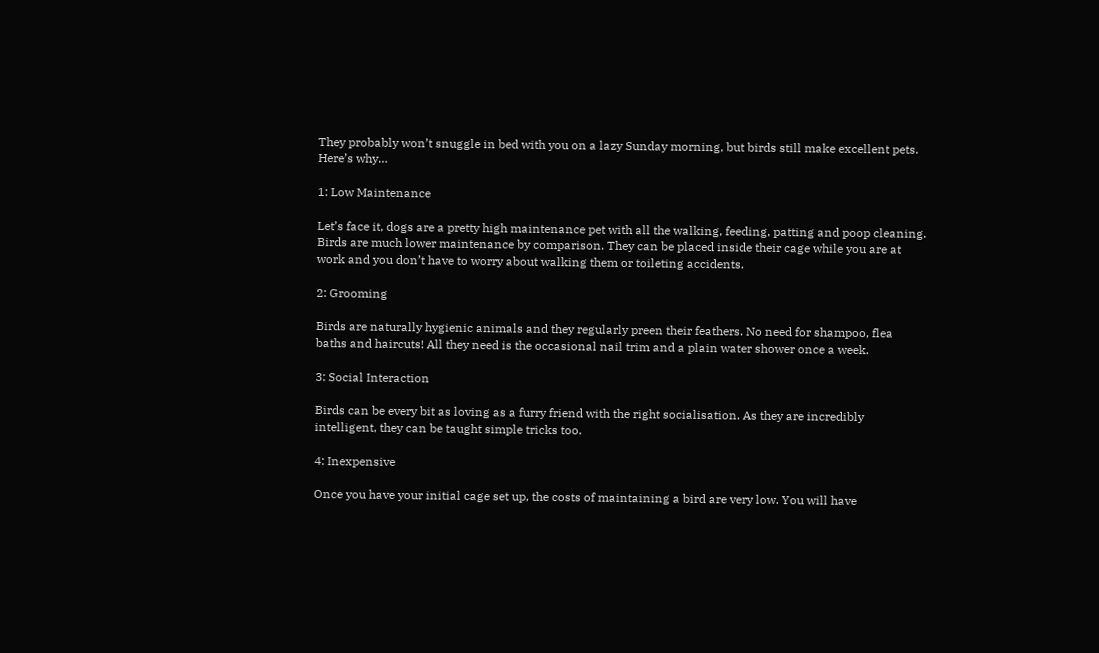They probably won’t snuggle in bed with you on a lazy Sunday morning, but birds still make excellent pets. Here’s why…

1: Low Maintenance

Let’s face it, dogs are a pretty high maintenance pet with all the walking, feeding, patting and poop cleaning. Birds are much lower maintenance by comparison. They can be placed inside their cage while you are at work and you don’t have to worry about walking them or toileting accidents.

2: Grooming

Birds are naturally hygienic animals and they regularly preen their feathers. No need for shampoo, flea baths and haircuts! All they need is the occasional nail trim and a plain water shower once a week.

3: Social Interaction

Birds can be every bit as loving as a furry friend with the right socialisation. As they are incredibly intelligent, they can be taught simple tricks too.

4: Inexpensive

Once you have your initial cage set up, the costs of maintaining a bird are very low. You will have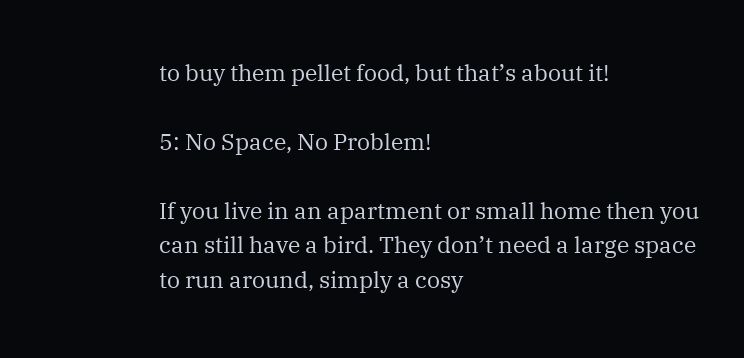to buy them pellet food, but that’s about it!

5: No Space, No Problem!

If you live in an apartment or small home then you can still have a bird. They don’t need a large space to run around, simply a cosy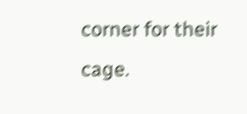corner for their cage.